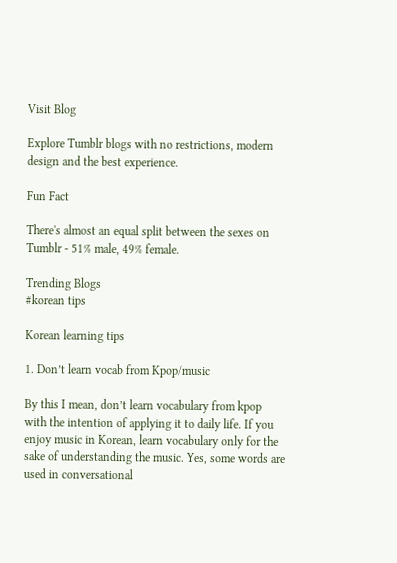Visit Blog

Explore Tumblr blogs with no restrictions, modern design and the best experience.

Fun Fact

There's almost an equal split between the sexes on Tumblr - 51% male, 49% female.

Trending Blogs
#korean tips

Korean learning tips

1. Don’t learn vocab from Kpop/music

By this I mean, don’t learn vocabulary from kpop with the intention of applying it to daily life. If you enjoy music in Korean, learn vocabulary only for the sake of understanding the music. Yes, some words are used in conversational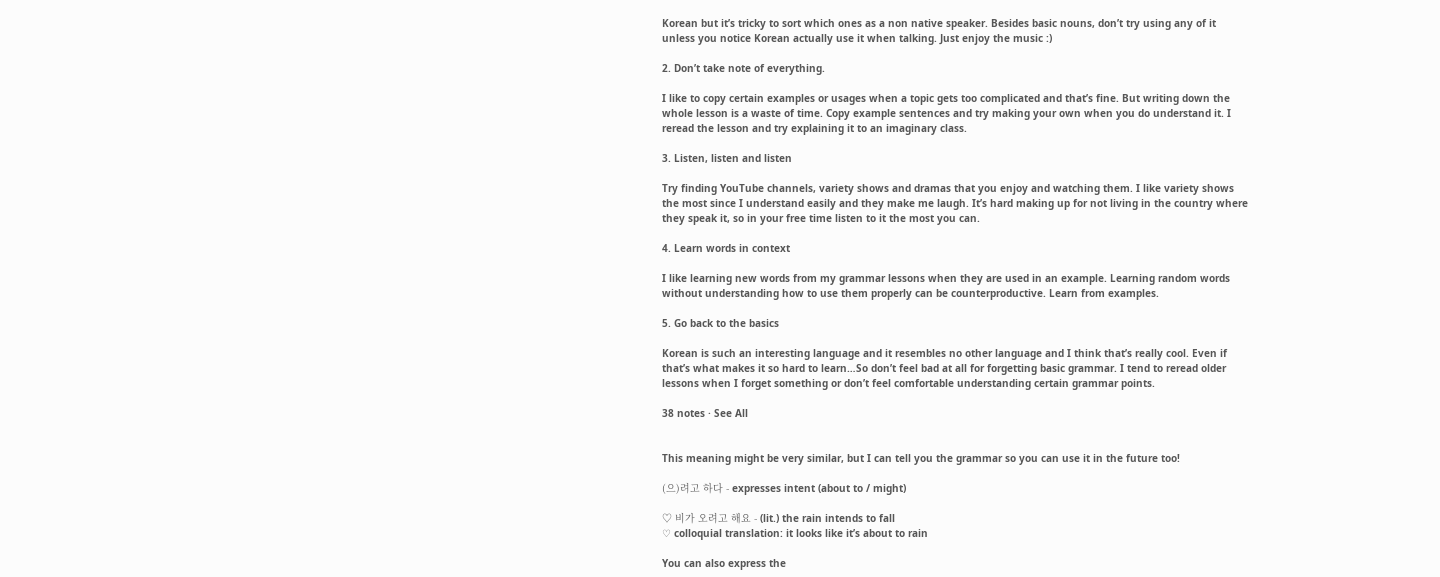Korean but it’s tricky to sort which ones as a non native speaker. Besides basic nouns, don’t try using any of it unless you notice Korean actually use it when talking. Just enjoy the music :)

2. Don’t take note of everything.

I like to copy certain examples or usages when a topic gets too complicated and that’s fine. But writing down the whole lesson is a waste of time. Copy example sentences and try making your own when you do understand it. I reread the lesson and try explaining it to an imaginary class.

3. Listen, listen and listen

Try finding YouTube channels, variety shows and dramas that you enjoy and watching them. I like variety shows the most since I understand easily and they make me laugh. It’s hard making up for not living in the country where they speak it, so in your free time listen to it the most you can.

4. Learn words in context

I like learning new words from my grammar lessons when they are used in an example. Learning random words without understanding how to use them properly can be counterproductive. Learn from examples.

5. Go back to the basics

Korean is such an interesting language and it resembles no other language and I think that’s really cool. Even if that’s what makes it so hard to learn…So don’t feel bad at all for forgetting basic grammar. I tend to reread older lessons when I forget something or don’t feel comfortable understanding certain grammar points.

38 notes · See All


This meaning might be very similar, but I can tell you the grammar so you can use it in the future too!

(으)려고 하다 - expresses intent (about to / might)

♡ 비가 오려고 해요 - (lit.) the rain intends to fall
♡ colloquial translation: it looks like it’s about to rain

You can also express the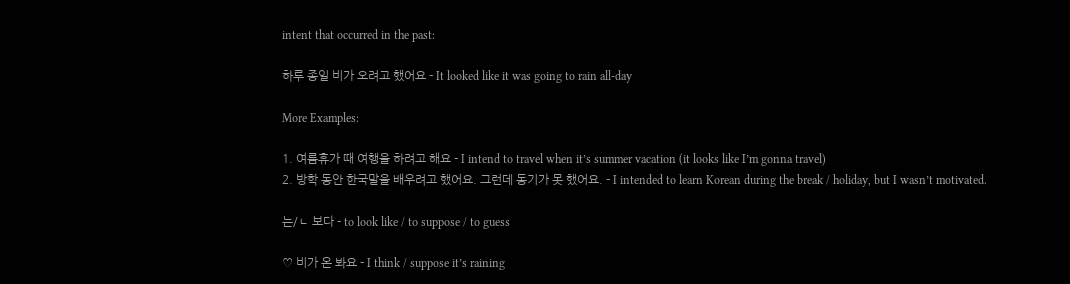intent that occurred in the past:

하루 종일 비가 오려고 했어요 - It looked like it was going to rain all-day

More Examples:

1. 여름휴가 때 여행을 하려고 해요 - I intend to travel when it’s summer vacation (it looks like I’m gonna travel)
2. 방학 동안 한국말을 배우려고 했어요. 그런데 동기가 못 했어요. - I intended to learn Korean during the break / holiday, but I wasn’t motivated.

는/ㄴ 보다 - to look like / to suppose / to guess

♡ 비가 온 봐요 - I think / suppose it’s raining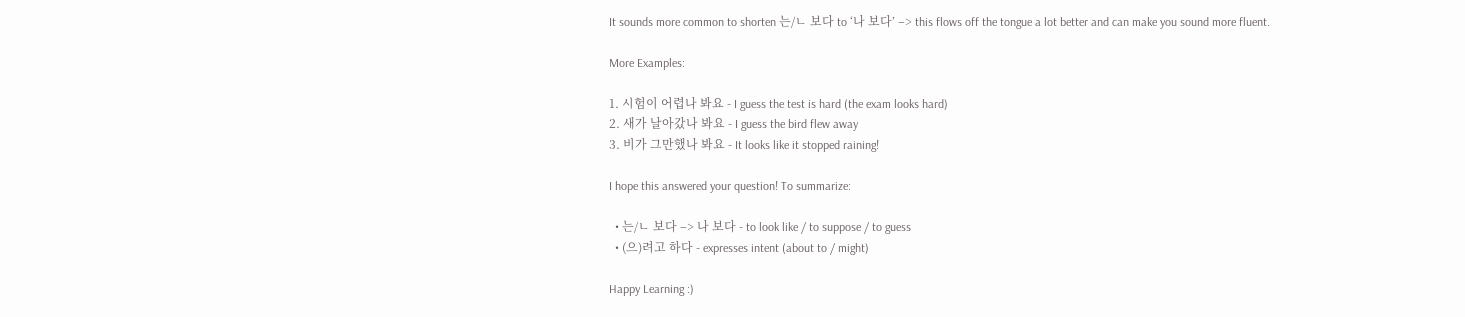It sounds more common to shorten 는/ㄴ 보다 to ‘나 보다’ –> this flows off the tongue a lot better and can make you sound more fluent.

More Examples:

1. 시험이 어렵나 봐요 - I guess the test is hard (the exam looks hard)
2. 새가 날아갔나 봐요 - I guess the bird flew away
3. 비가 그만했나 봐요 - It looks like it stopped raining!

I hope this answered your question! To summarize:

  • 는/ㄴ 보다 –> 나 보다 - to look like / to suppose / to guess
  • (으)려고 하다 - expresses intent (about to / might)

Happy Learning :)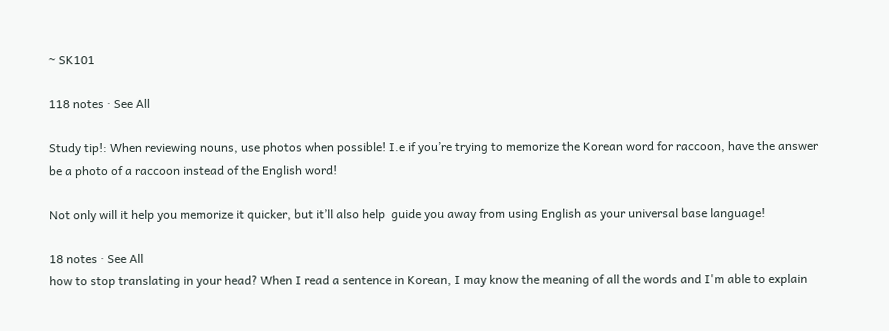~ SK101

118 notes · See All

Study tip!: When reviewing nouns, use photos when possible! I.e if you’re trying to memorize the Korean word for raccoon, have the answer be a photo of a raccoon instead of the English word!

Not only will it help you memorize it quicker, but it’ll also help  guide you away from using English as your universal base language!

18 notes · See All
how to stop translating in your head? When I read a sentence in Korean, I may know the meaning of all the words and I'm able to explain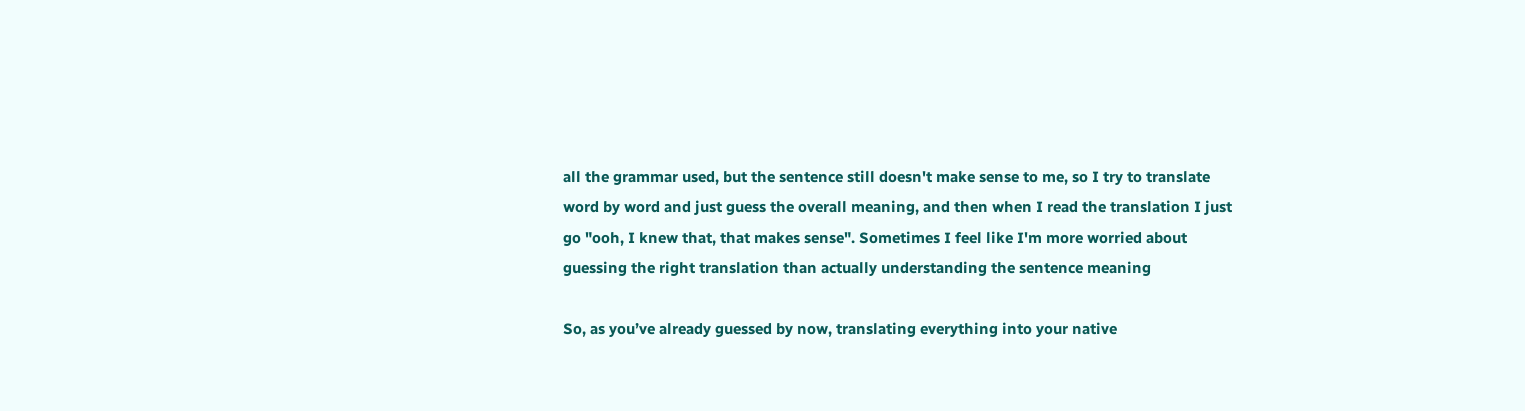all the grammar used, but the sentence still doesn't make sense to me, so I try to translate word by word and just guess the overall meaning, and then when I read the translation I just go "ooh, I knew that, that makes sense". Sometimes I feel like I'm more worried about guessing the right translation than actually understanding the sentence meaning

So, as you’ve already guessed by now, translating everything into your native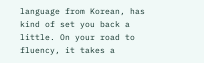language from Korean, has kind of set you back a little. On your road to fluency, it takes a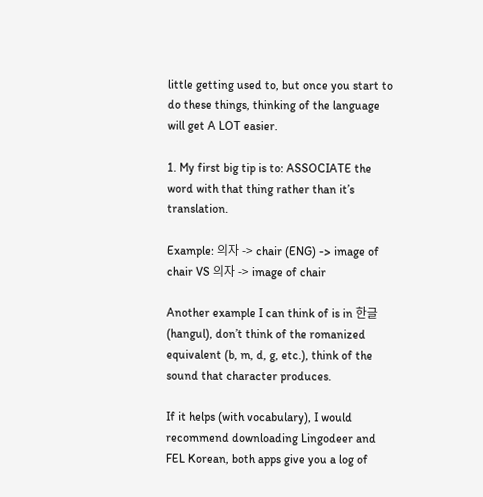little getting used to, but once you start to do these things, thinking of the language will get A LOT easier.

1. My first big tip is to: ASSOCIATE the word with that thing rather than it’s translation.

Example: 의자 -> chair (ENG) -> image of chair VS 의자 -> image of chair

Another example I can think of is in 한글 (hangul), don’t think of the romanized equivalent (b, m, d, g, etc.), think of the sound that character produces.

If it helps (with vocabulary), I would recommend downloading Lingodeer and FEL Korean, both apps give you a log of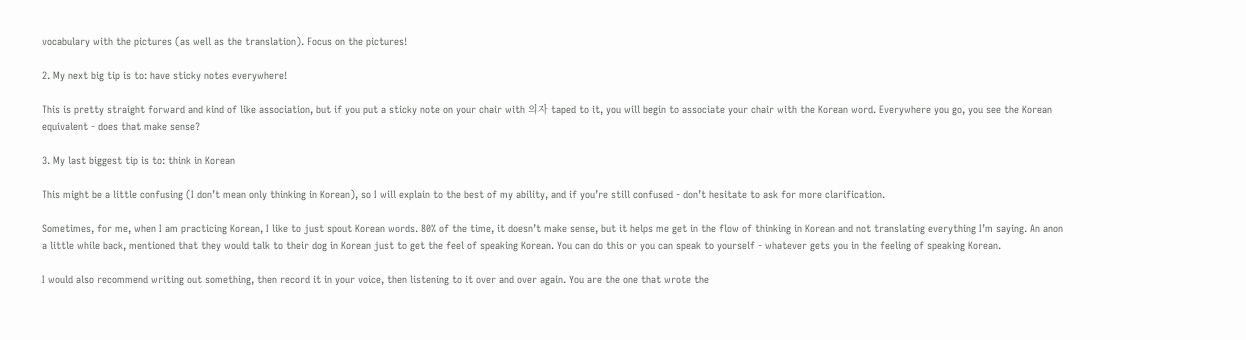vocabulary with the pictures (as well as the translation). Focus on the pictures!

2. My next big tip is to: have sticky notes everywhere!

This is pretty straight forward and kind of like association, but if you put a sticky note on your chair with 의자 taped to it, you will begin to associate your chair with the Korean word. Everywhere you go, you see the Korean equivalent - does that make sense?

3. My last biggest tip is to: think in Korean

This might be a little confusing (I don’t mean only thinking in Korean), so I will explain to the best of my ability, and if you’re still confused - don’t hesitate to ask for more clarification.

Sometimes, for me, when I am practicing Korean, I like to just spout Korean words. 80% of the time, it doesn’t make sense, but it helps me get in the flow of thinking in Korean and not translating everything I’m saying. An anon a little while back, mentioned that they would talk to their dog in Korean just to get the feel of speaking Korean. You can do this or you can speak to yourself - whatever gets you in the feeling of speaking Korean.

I would also recommend writing out something, then record it in your voice, then listening to it over and over again. You are the one that wrote the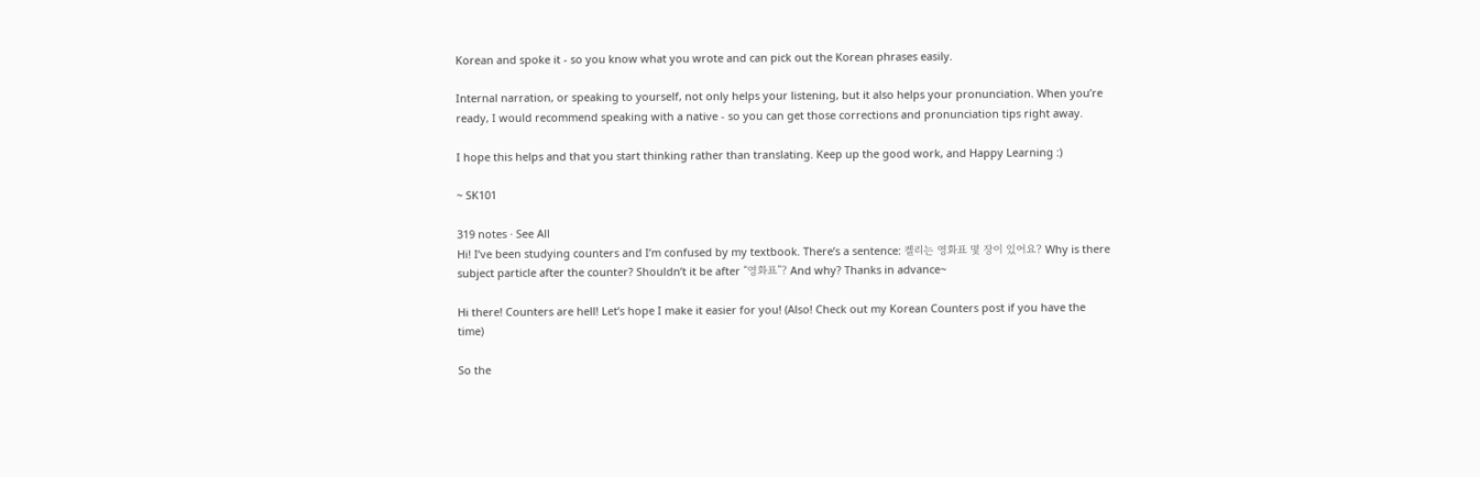Korean and spoke it - so you know what you wrote and can pick out the Korean phrases easily.

Internal narration, or speaking to yourself, not only helps your listening, but it also helps your pronunciation. When you’re ready, I would recommend speaking with a native - so you can get those corrections and pronunciation tips right away.

I hope this helps and that you start thinking rather than translating. Keep up the good work, and Happy Learning :)

~ SK101

319 notes · See All
Hi! I’ve been studying counters and I’m confused by my textbook. There’s a sentence: 켈리는 영화표 몇 장이 있어요? Why is there subject particle after the counter? Shouldn’t it be after “영화표”? And why? Thanks in advance~

Hi there! Counters are hell! Let’s hope I make it easier for you! (Also! Check out my Korean Counters post if you have the time)

So the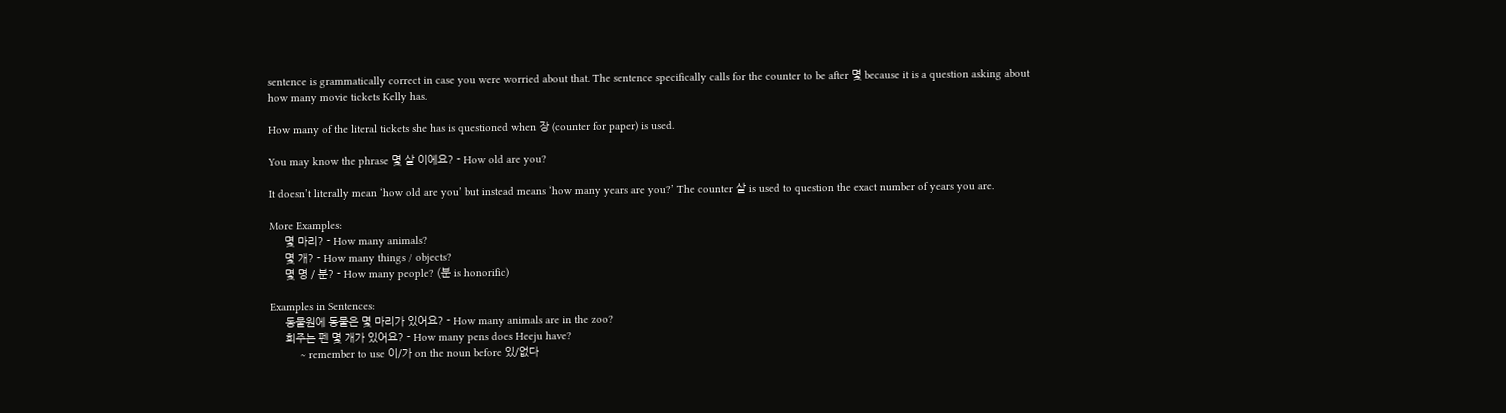sentence is grammatically correct in case you were worried about that. The sentence specifically calls for the counter to be after 몇 because it is a question asking about how many movie tickets Kelly has.

How many of the literal tickets she has is questioned when 장 (counter for paper) is used.

You may know the phrase 몇 살 이에요? - How old are you?

It doesn’t literally mean ‘how old are you’ but instead means ‘how many years are you?’ The counter 살 is used to question the exact number of years you are.

More Examples:
     몇 마리? - How many animals?
     몇 개? - How many things / objects?
     몇 명 / 분? - How many people? (분 is honorific)

Examples in Sentences:
     동물원에 동물은 몇 마리가 있어요? - How many animals are in the zoo?
     희주는 펜 몇 개가 있어요? - How many pens does Heeju have?
          ~ remember to use 이/가 on the noun before 있/없다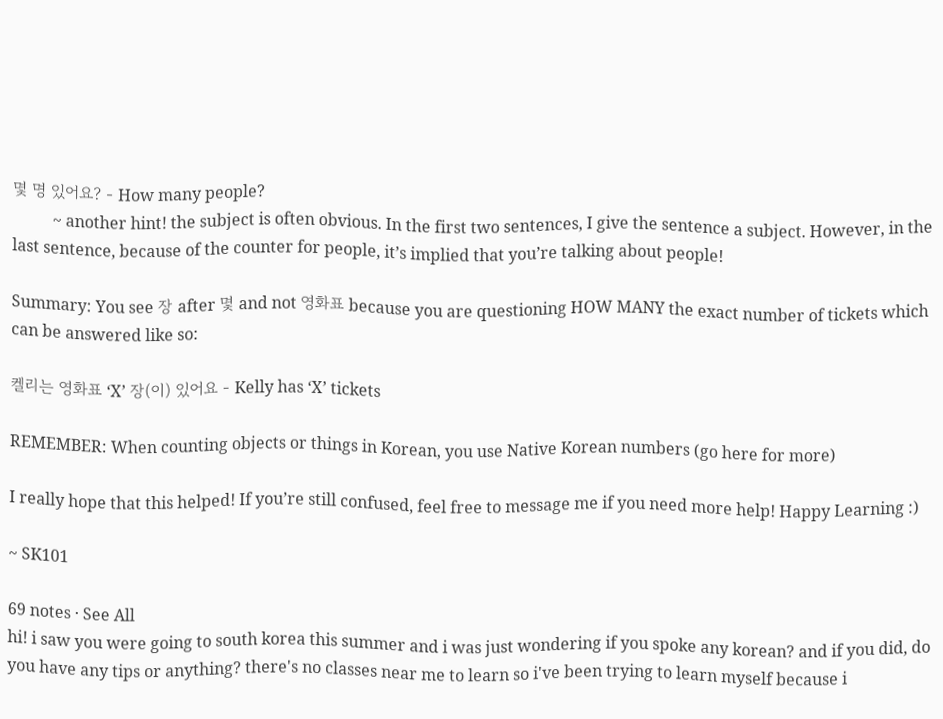몇 명 있어요? - How many people?
          ~ another hint! the subject is often obvious. In the first two sentences, I give the sentence a subject. However, in the last sentence, because of the counter for people, it’s implied that you’re talking about people!

Summary: You see 장 after 몇 and not 영화표 because you are questioning HOW MANY the exact number of tickets which can be answered like so:

켈리는 영화표 ‘X’ 장(이) 있어요 - Kelly has ‘X’ tickets

REMEMBER: When counting objects or things in Korean, you use Native Korean numbers (go here for more)

I really hope that this helped! If you’re still confused, feel free to message me if you need more help! Happy Learning :)

~ SK101

69 notes · See All
hi! i saw you were going to south korea this summer and i was just wondering if you spoke any korean? and if you did, do you have any tips or anything? there's no classes near me to learn so i've been trying to learn myself because i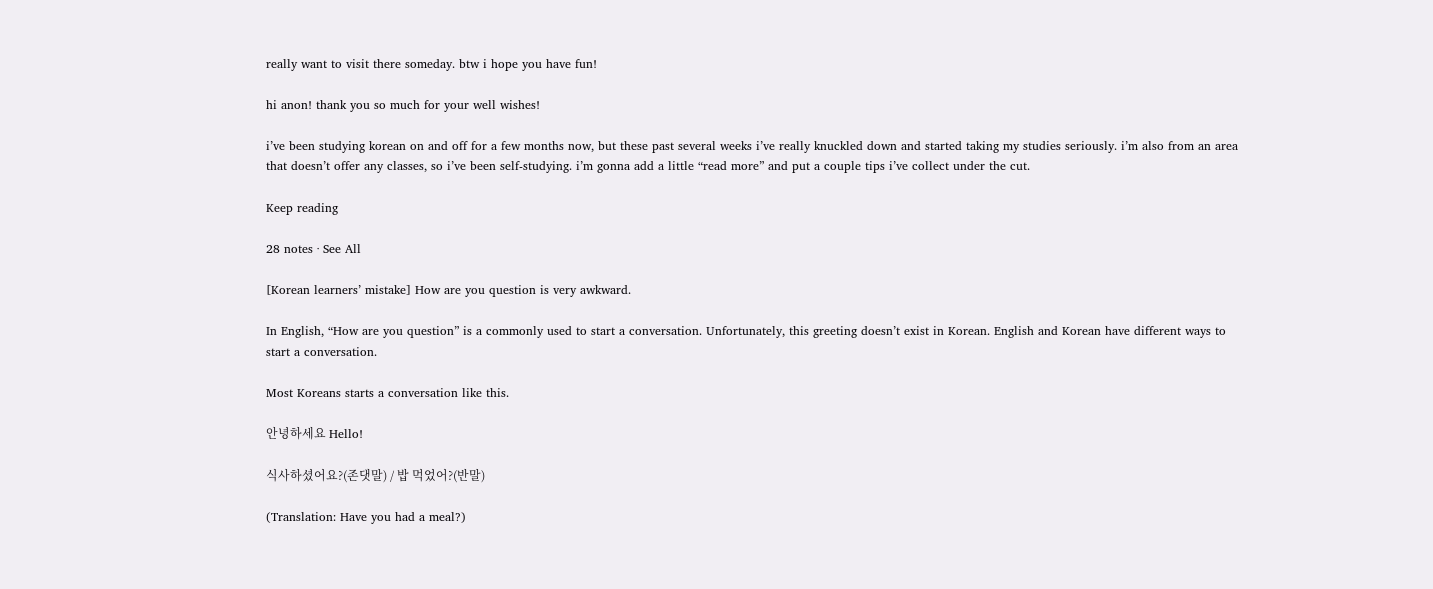really want to visit there someday. btw i hope you have fun!

hi anon! thank you so much for your well wishes!

i’ve been studying korean on and off for a few months now, but these past several weeks i’ve really knuckled down and started taking my studies seriously. i’m also from an area that doesn’t offer any classes, so i’ve been self-studying. i’m gonna add a little “read more” and put a couple tips i’ve collect under the cut.

Keep reading

28 notes · See All

[Korean learners’ mistake] How are you question is very awkward.

In English, “How are you question” is a commonly used to start a conversation. Unfortunately, this greeting doesn’t exist in Korean. English and Korean have different ways to start a conversation.

Most Koreans starts a conversation like this.

안녕하세요 Hello!

식사하셨어요?(존댓말) / 밥 먹었어?(반말)

(Translation: Have you had a meal?)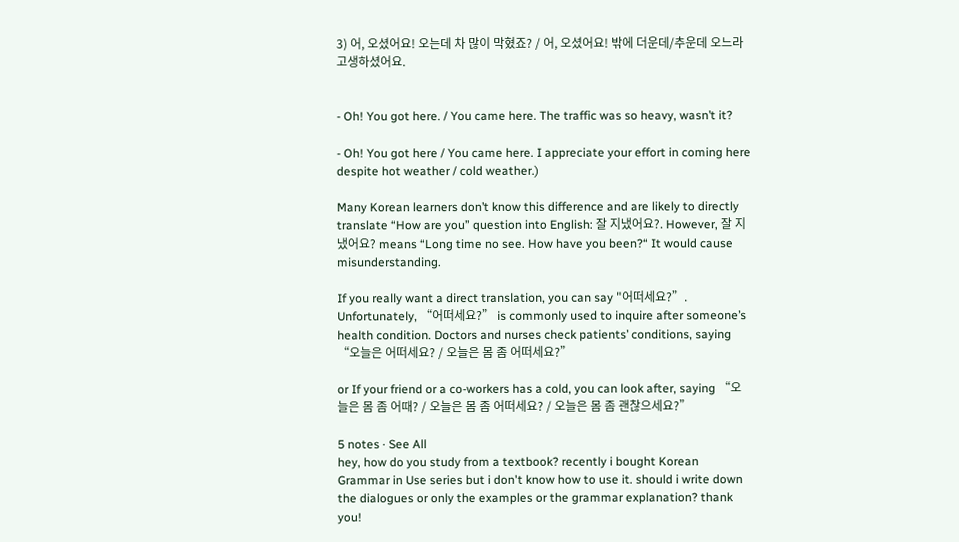3) 어, 오셨어요! 오는데 차 많이 막혔죠? / 어, 오셨어요! 밖에 더운데/추운데 오느라 고생하셨어요.


- Oh! You got here. / You came here. The traffic was so heavy, wasn’t it?

- Oh! You got here / You came here. I appreciate your effort in coming here despite hot weather / cold weather.)

Many Korean learners don’t know this difference and are likely to directly translate “How are you” question into English: 잘 지냈어요?. However, 잘 지냈어요? means “Long time no see. How have you been?“ It would cause misunderstanding.

If you really want a direct translation, you can say "어떠세요?”. Unfortunately, “어떠세요?” is commonly used to inquire after someone’s health condition. Doctors and nurses check patients’ conditions, saying “오늘은 어떠세요? / 오늘은 몸 좀 어떠세요?”

or If your friend or a co-workers has a cold, you can look after, saying “오늘은 몸 좀 어때? / 오늘은 몸 좀 어떠세요? / 오늘은 몸 좀 괜찮으세요?”

5 notes · See All
hey, how do you study from a textbook? recently i bought Korean Grammar in Use series but i don't know how to use it. should i write down the dialogues or only the examples or the grammar explanation? thank you!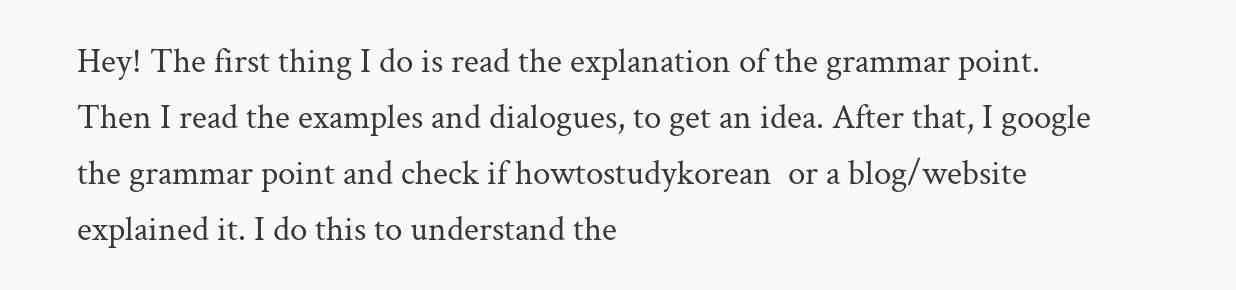Hey! The first thing I do is read the explanation of the grammar point. Then I read the examples and dialogues, to get an idea. After that, I google the grammar point and check if howtostudykorean  or a blog/website explained it. I do this to understand the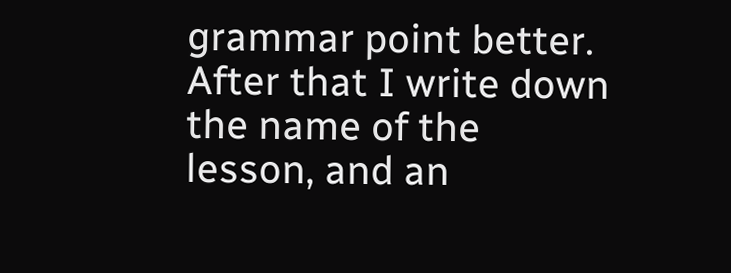grammar point better. After that I write down the name of the lesson, and an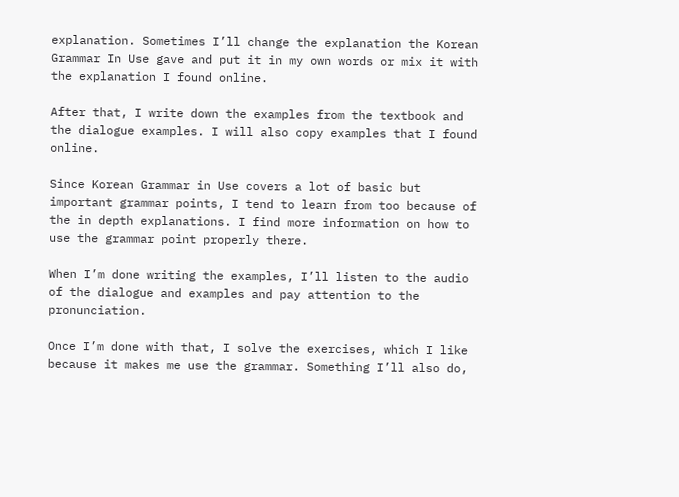explanation. Sometimes I’ll change the explanation the Korean Grammar In Use gave and put it in my own words or mix it with the explanation I found online.

After that, I write down the examples from the textbook and the dialogue examples. I will also copy examples that I found online.

Since Korean Grammar in Use covers a lot of basic but important grammar points, I tend to learn from too because of the in depth explanations. I find more information on how to use the grammar point properly there.

When I’m done writing the examples, I’ll listen to the audio of the dialogue and examples and pay attention to the pronunciation.

Once I’m done with that, I solve the exercises, which I like because it makes me use the grammar. Something I’ll also do,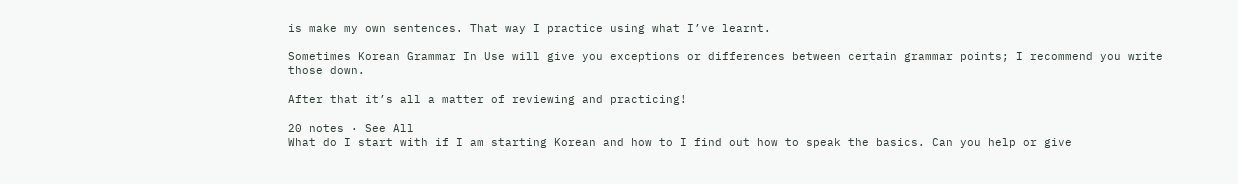is make my own sentences. That way I practice using what I’ve learnt.

Sometimes Korean Grammar In Use will give you exceptions or differences between certain grammar points; I recommend you write those down.

After that it’s all a matter of reviewing and practicing!

20 notes · See All
What do I start with if I am starting Korean and how to I find out how to speak the basics. Can you help or give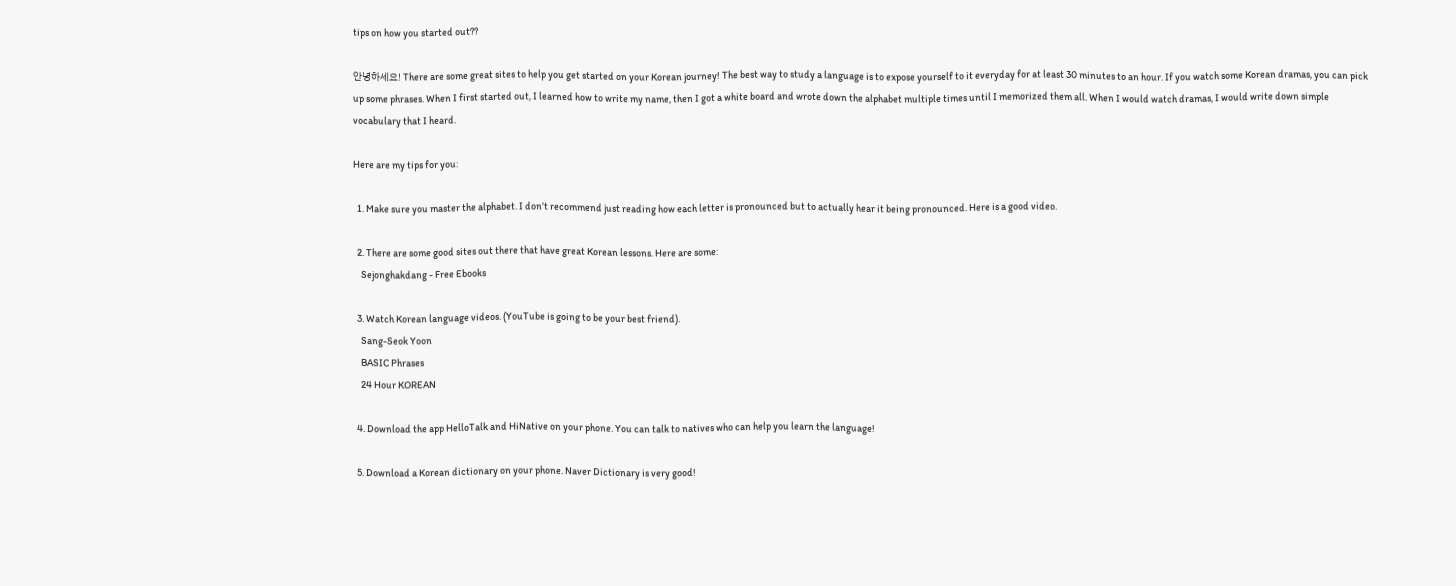tips on how you started out??

안녕하세요! There are some great sites to help you get started on your Korean journey! The best way to study a language is to expose yourself to it everyday for at least 30 minutes to an hour. If you watch some Korean dramas, you can pick up some phrases. When I first started out, I learned how to write my name, then I got a white board and wrote down the alphabet multiple times until I memorized them all. When I would watch dramas, I would write down simple vocabulary that I heard.

Here are my tips for you:

  1. Make sure you master the alphabet. I don’t recommend just reading how each letter is pronounced but to actually hear it being pronounced. Here is a good video.

  2. There are some good sites out there that have great Korean lessons. Here are some:
    Sejonghakdang - Free Ebooks

  3. Watch Korean language videos. (YouTube is going to be your best friend).
    Sang-Seok Yoon
    BASIC Phrases
    24 Hour KOREAN

  4. Download the app HelloTalk and HiNative on your phone. You can talk to natives who can help you learn the language!

  5. Download a Korean dictionary on your phone. Naver Dictionary is very good!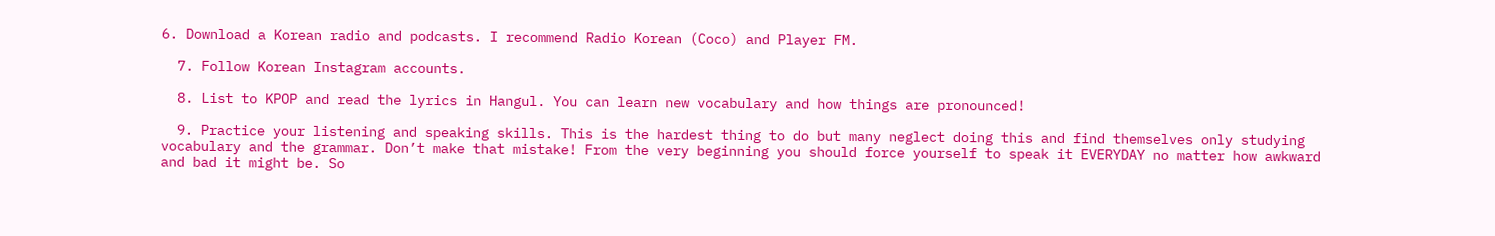6. Download a Korean radio and podcasts. I recommend Radio Korean (Coco) and Player FM.

  7. Follow Korean Instagram accounts.

  8. List to KPOP and read the lyrics in Hangul. You can learn new vocabulary and how things are pronounced!

  9. Practice your listening and speaking skills. This is the hardest thing to do but many neglect doing this and find themselves only studying vocabulary and the grammar. Don’t make that mistake! From the very beginning you should force yourself to speak it EVERYDAY no matter how awkward and bad it might be. So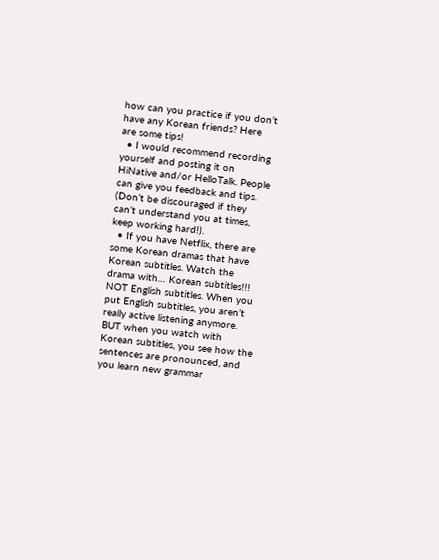how can you practice if you don’t have any Korean friends? Here are some tips!
  • I would recommend recording yourself and posting it on HiNative and/or HelloTalk. People can give you feedback and tips. (Don’t be discouraged if they can’t understand you at times, keep working hard!).
  • If you have Netflix, there are some Korean dramas that have Korean subtitles. Watch the drama with… Korean subtitles!!! NOT English subtitles. When you put English subtitles, you aren’t really active listening anymore. BUT when you watch with Korean subtitles, you see how the sentences are pronounced, and you learn new grammar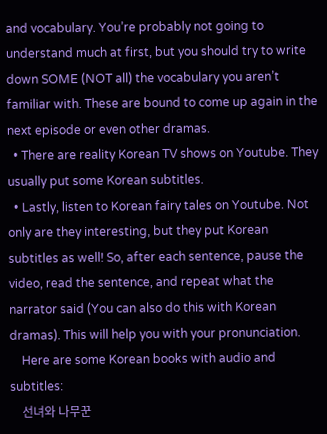and vocabulary. You’re probably not going to understand much at first, but you should try to write down SOME (NOT all) the vocabulary you aren’t familiar with. These are bound to come up again in the next episode or even other dramas.
  • There are reality Korean TV shows on Youtube. They usually put some Korean subtitles.
  • Lastly, listen to Korean fairy tales on Youtube. Not only are they interesting, but they put Korean subtitles as well! So, after each sentence, pause the video, read the sentence, and repeat what the narrator said (You can also do this with Korean dramas). This will help you with your pronunciation.
    Here are some Korean books with audio and subtitles:
    선녀와 나무꾼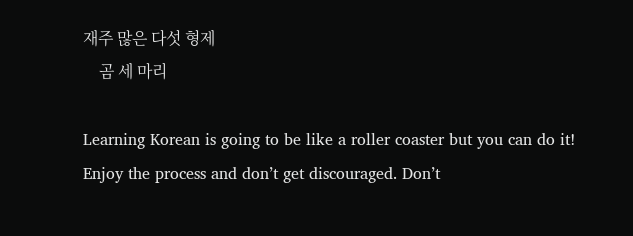재주 많은 다섯 형제
    곰 세 마리

Learning Korean is going to be like a roller coaster but you can do it! Enjoy the process and don’t get discouraged. Don’t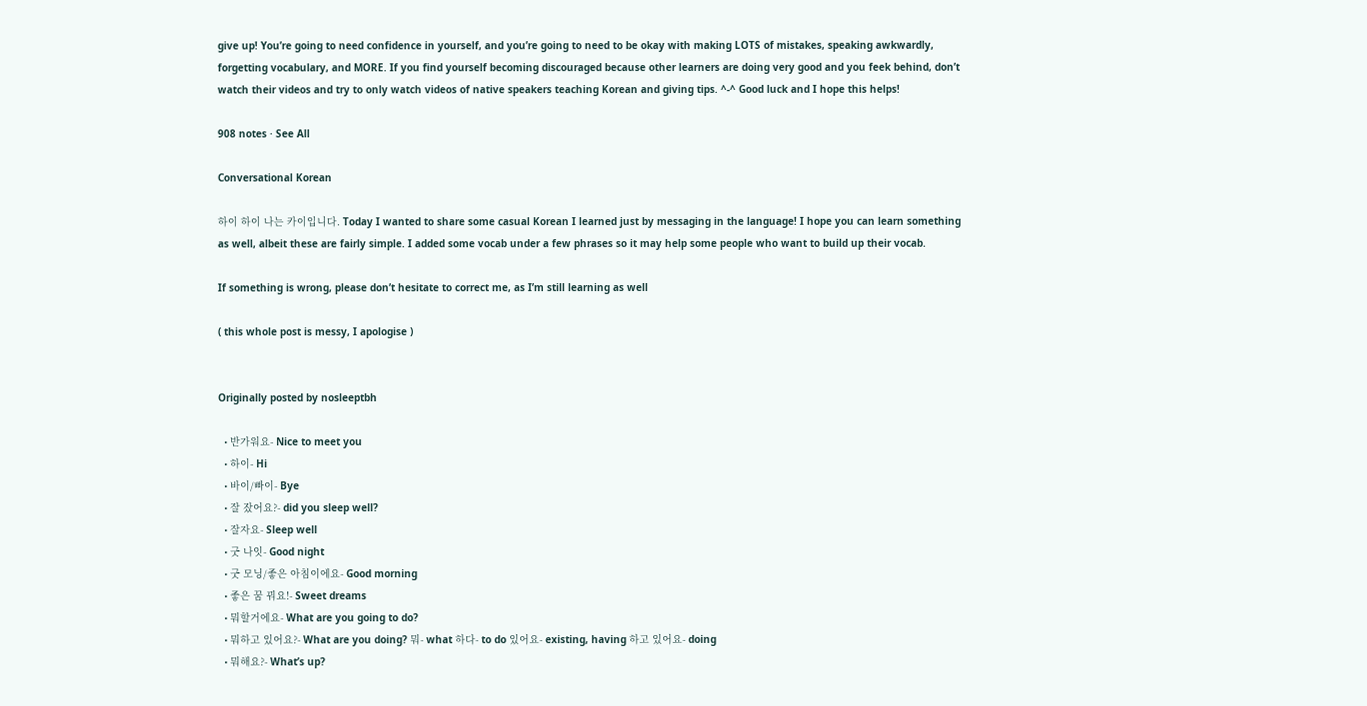give up! You’re going to need confidence in yourself, and you’re going to need to be okay with making LOTS of mistakes, speaking awkwardly, forgetting vocabulary, and MORE. If you find yourself becoming discouraged because other learners are doing very good and you feek behind, don’t watch their videos and try to only watch videos of native speakers teaching Korean and giving tips. ^-^ Good luck and I hope this helps!

908 notes · See All

Conversational Korean

하이 하이 나는 카이입니다. Today I wanted to share some casual Korean I learned just by messaging in the language! I hope you can learn something as well, albeit these are fairly simple. I added some vocab under a few phrases so it may help some people who want to build up their vocab.

If something is wrong, please don’t hesitate to correct me, as I’m still learning as well

( this whole post is messy, I apologise )


Originally posted by nosleeptbh

  • 반가워요- Nice to meet you
  • 하이- Hi
  • 바이/빠이- Bye
  • 잘 잤어요?- did you sleep well?
  • 잘자요- Sleep well
  • 굿 나잇- Good night
  • 굿 모닝/좋은 아침이에요- Good morning
  • 좋은 꿈 꿔요!- Sweet dreams
  • 뭐할거에요- What are you going to do?
  • 뭐하고 있어요?- What are you doing? 뭐- what 하다- to do 있어요- existing, having 하고 있어요- doing
  • 뭐해요?- What’s up?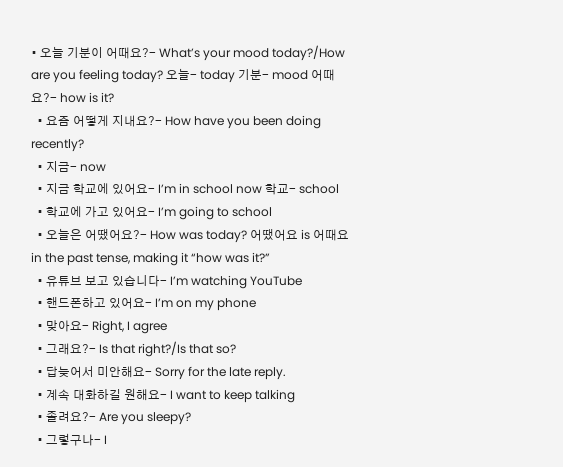• 오늘 기분이 어때요?- What’s your mood today?/How are you feeling today? 오늘- today 기분- mood 어때요?- how is it?
  • 요즘 어떻게 지내요?- How have you been doing recently?
  • 지금- now
  • 지금 학교에 있어요- I’m in school now 학교- school
  • 학교에 가고 있어요- I’m going to school
  • 오늘은 어땠어요?- How was today? 어땠어요 is 어때요 in the past tense, making it “how was it?”
  • 유튜브 보고 있습니다- I’m watching YouTube
  • 핸드폰하고 있어요- I’m on my phone
  • 맞아요- Right, I agree
  • 그래요?- Is that right?/Is that so?
  • 답늦어서 미안해요- Sorry for the late reply.
  • 계속 대화하길 원해요- I want to keep talking
  • 졸려요?- Are you sleepy?
  • 그렇구나- I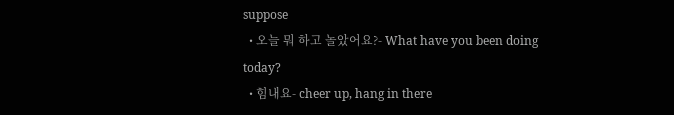suppose
  • 오늘 뭐 하고 놀았어요?- What have you been doing today?
  • 힘내요- cheer up, hang in there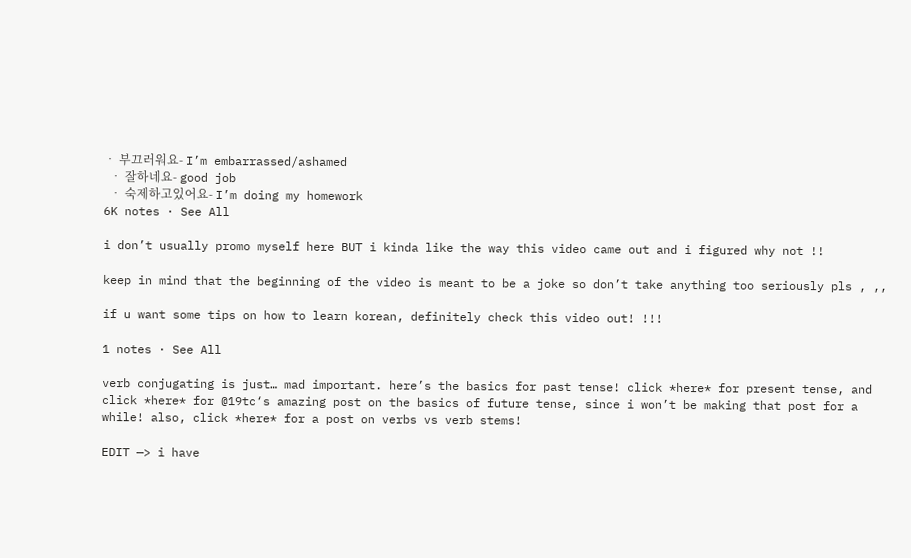• 부끄러워요- I’m embarrassed/ashamed
  • 잘하네요- good job
  • 숙제하고있어요- I’m doing my homework
6K notes · See All

i don’t usually promo myself here BUT i kinda like the way this video came out and i figured why not !!

keep in mind that the beginning of the video is meant to be a joke so don’t take anything too seriously pls , ,,

if u want some tips on how to learn korean, definitely check this video out! !!!

1 notes · See All

verb conjugating is just… mad important. here’s the basics for past tense! click *here* for present tense, and click *here* for @19tc‘s amazing post on the basics of future tense, since i won’t be making that post for a while! also, click *here* for a post on verbs vs verb stems!

EDIT —> i have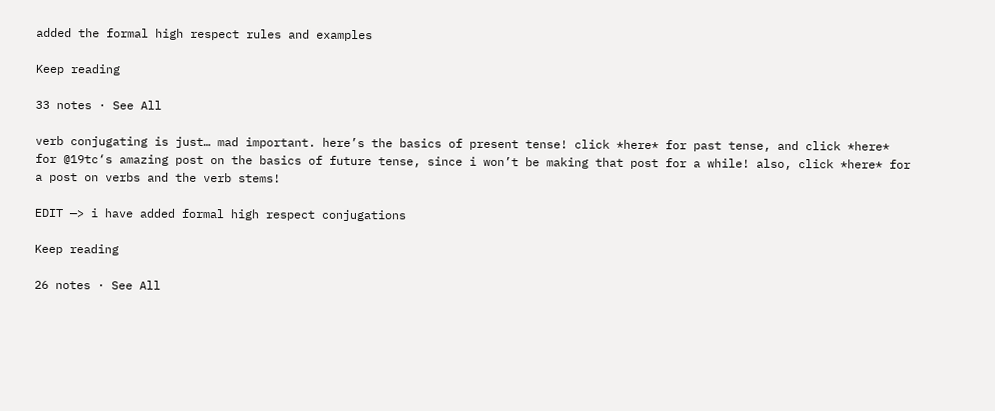added the formal high respect rules and examples

Keep reading

33 notes · See All

verb conjugating is just… mad important. here’s the basics of present tense! click *here* for past tense, and click *here* for @19tc‘s amazing post on the basics of future tense, since i won’t be making that post for a while! also, click *here* for a post on verbs and the verb stems!

EDIT —> i have added formal high respect conjugations

Keep reading

26 notes · See All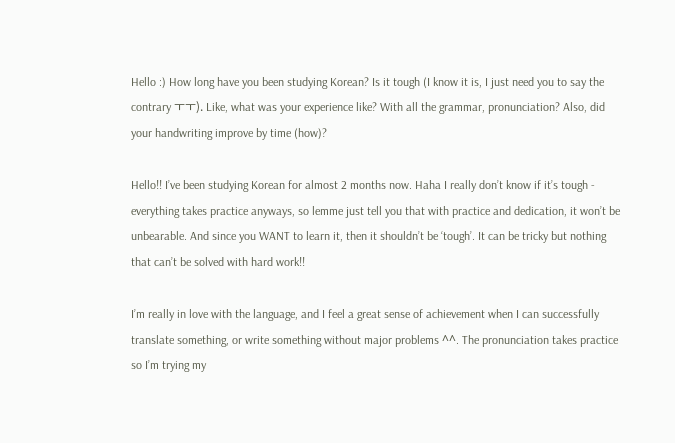Hello :) How long have you been studying Korean? Is it tough (I know it is, I just need you to say the contrary ㅜㅜ). Like, what was your experience like? With all the grammar, pronunciation? Also, did your handwriting improve by time (how)?

Hello!! I’ve been studying Korean for almost 2 months now. Haha I really don’t know if it’s tough - everything takes practice anyways, so lemme just tell you that with practice and dedication, it won’t be unbearable. And since you WANT to learn it, then it shouldn’t be ‘tough’. It can be tricky but nothing that can’t be solved with hard work!!

I’m really in love with the language, and I feel a great sense of achievement when I can successfully translate something, or write something without major problems ^^. The pronunciation takes practice so I’m trying my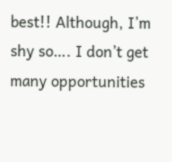best!! Although, I’m shy so…. I don’t get many opportunities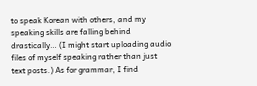to speak Korean with others, and my speaking skills are falling behind drastically… (I might start uploading audio files of myself speaking rather than just text posts.) As for grammar, I find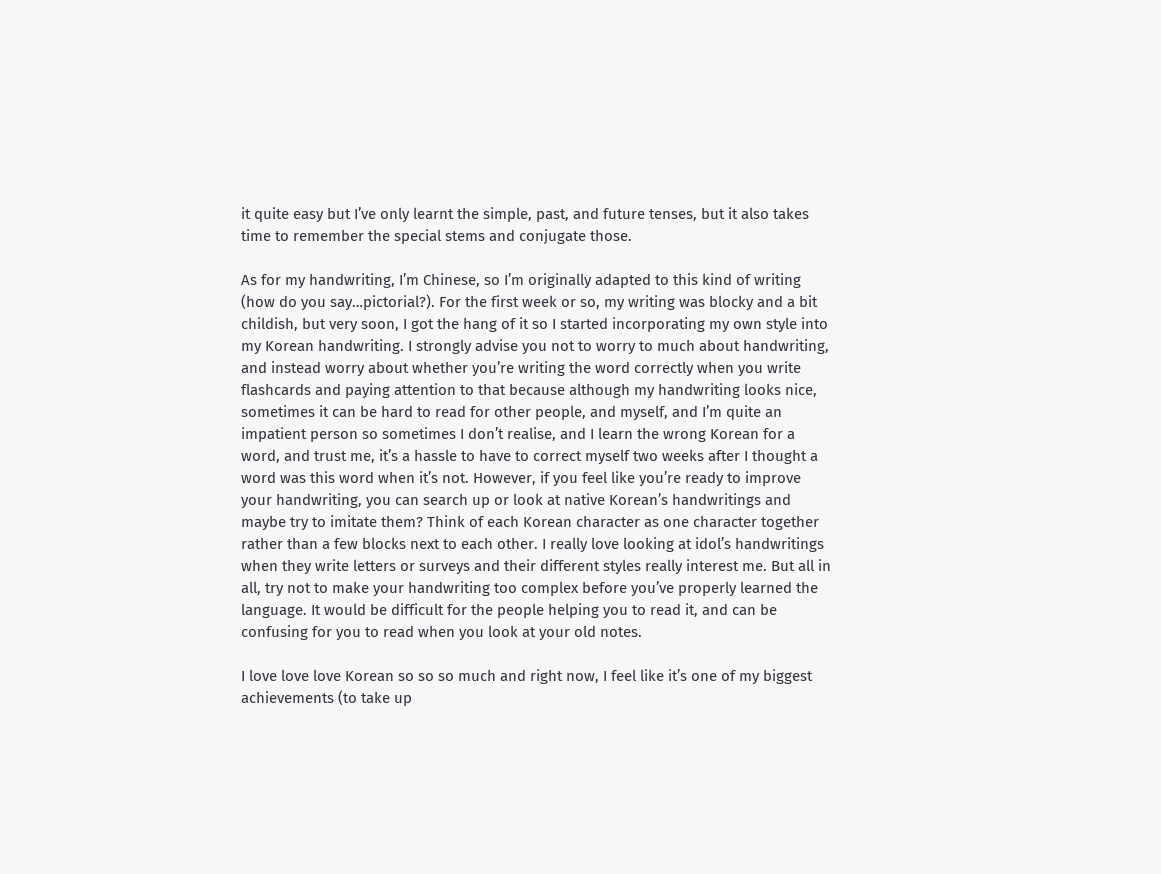it quite easy but I’ve only learnt the simple, past, and future tenses, but it also takes time to remember the special stems and conjugate those.

As for my handwriting, I’m Chinese, so I’m originally adapted to this kind of writing (how do you say…pictorial?). For the first week or so, my writing was blocky and a bit childish, but very soon, I got the hang of it so I started incorporating my own style into my Korean handwriting. I strongly advise you not to worry to much about handwriting, and instead worry about whether you’re writing the word correctly when you write flashcards and paying attention to that because although my handwriting looks nice, sometimes it can be hard to read for other people, and myself, and I’m quite an impatient person so sometimes I don’t realise, and I learn the wrong Korean for a word, and trust me, it’s a hassle to have to correct myself two weeks after I thought a word was this word when it’s not. However, if you feel like you’re ready to improve your handwriting, you can search up or look at native Korean’s handwritings and maybe try to imitate them? Think of each Korean character as one character together rather than a few blocks next to each other. I really love looking at idol’s handwritings when they write letters or surveys and their different styles really interest me. But all in all, try not to make your handwriting too complex before you’ve properly learned the language. It would be difficult for the people helping you to read it, and can be confusing for you to read when you look at your old notes.

I love love love Korean so so so much and right now, I feel like it’s one of my biggest achievements (to take up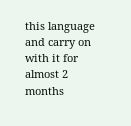this language and carry on with it for almost 2 months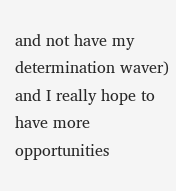and not have my determination waver) and I really hope to have more opportunities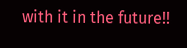with it in the future!!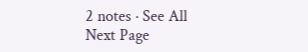2 notes · See All
Next Page